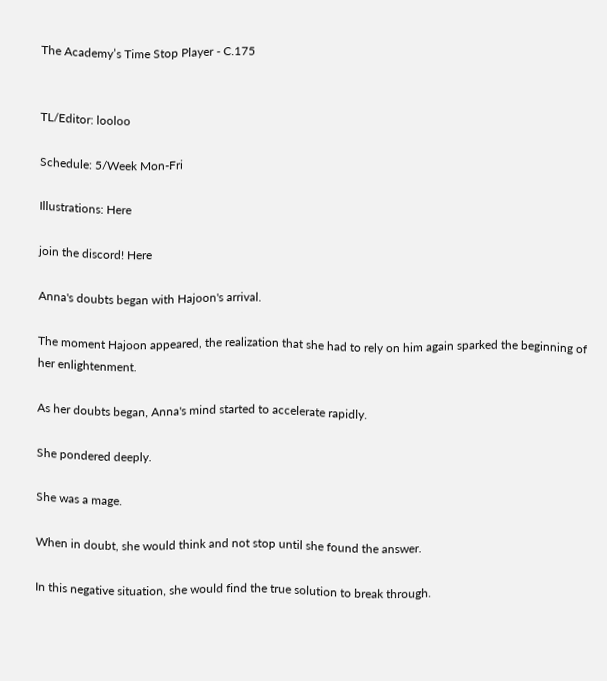The Academy’s Time Stop Player - C.175


TL/Editor: looloo

Schedule: 5/Week Mon-Fri

Illustrations: Here

join the discord! Here

Anna's doubts began with Hajoon's arrival.

The moment Hajoon appeared, the realization that she had to rely on him again sparked the beginning of her enlightenment.

As her doubts began, Anna's mind started to accelerate rapidly.

She pondered deeply.

She was a mage.

When in doubt, she would think and not stop until she found the answer.

In this negative situation, she would find the true solution to break through.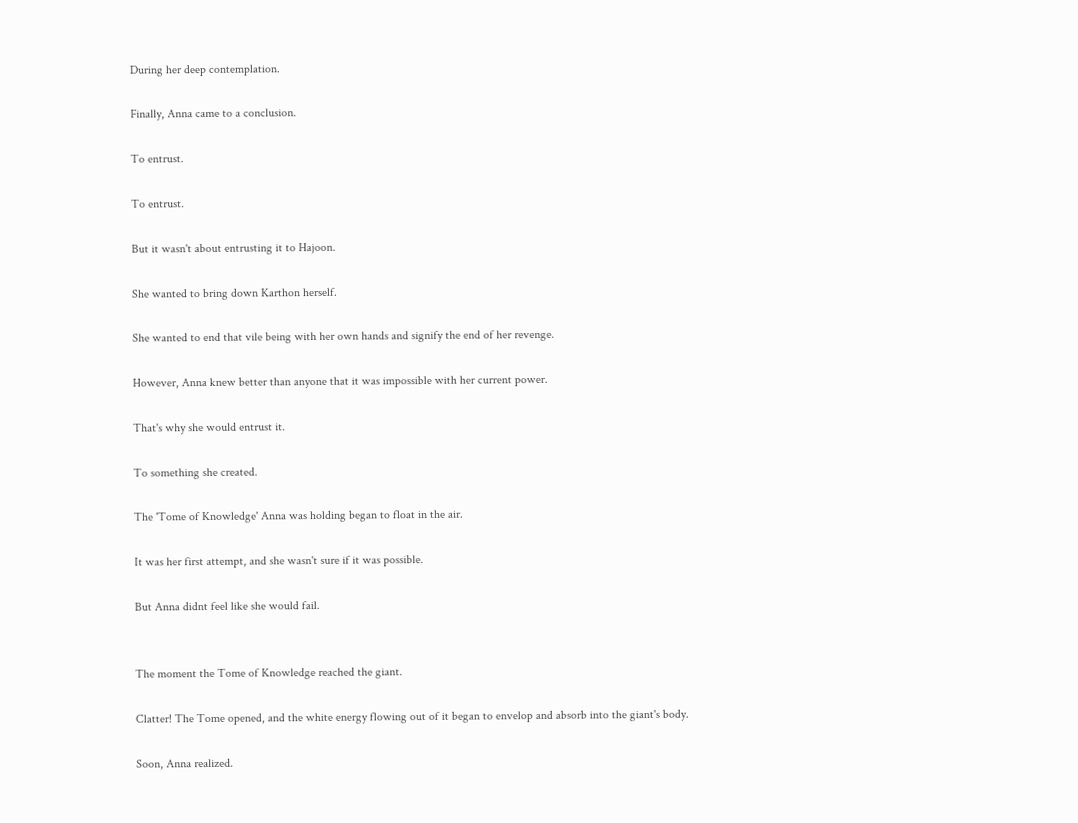During her deep contemplation.

Finally, Anna came to a conclusion.

To entrust.

To entrust.

But it wasn't about entrusting it to Hajoon.

She wanted to bring down Karthon herself.

She wanted to end that vile being with her own hands and signify the end of her revenge.

However, Anna knew better than anyone that it was impossible with her current power.

That's why she would entrust it.

To something she created.

The 'Tome of Knowledge' Anna was holding began to float in the air.

It was her first attempt, and she wasn't sure if it was possible.

But Anna didnt feel like she would fail.


The moment the Tome of Knowledge reached the giant.

Clatter! The Tome opened, and the white energy flowing out of it began to envelop and absorb into the giant's body.

Soon, Anna realized.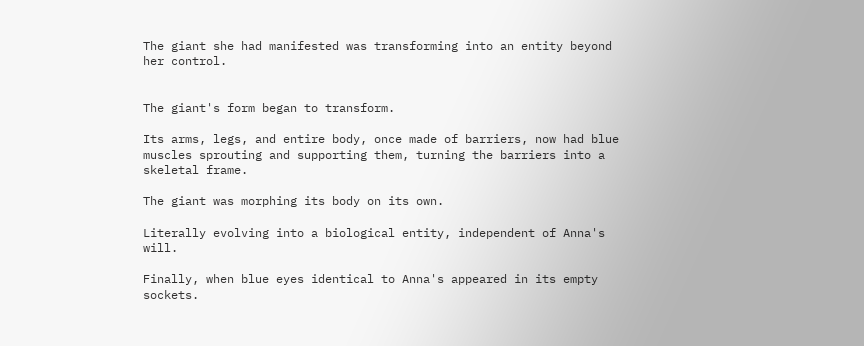The giant she had manifested was transforming into an entity beyond her control.


The giant's form began to transform.

Its arms, legs, and entire body, once made of barriers, now had blue muscles sprouting and supporting them, turning the barriers into a skeletal frame.

The giant was morphing its body on its own.

Literally evolving into a biological entity, independent of Anna's will.

Finally, when blue eyes identical to Anna's appeared in its empty sockets.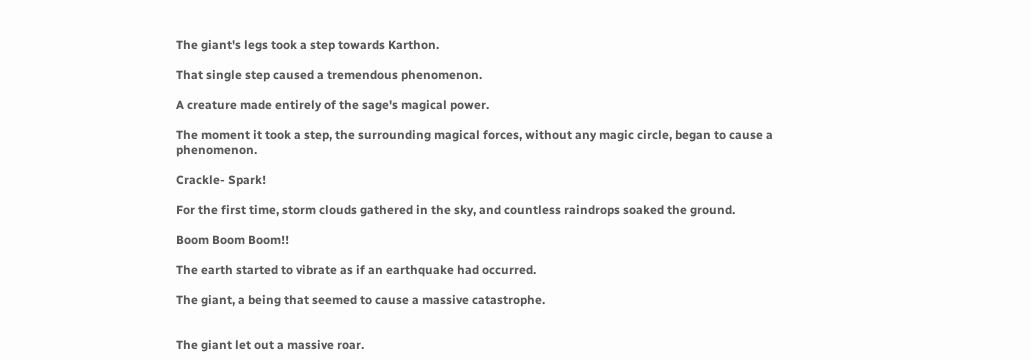The giant's legs took a step towards Karthon.

That single step caused a tremendous phenomenon.

A creature made entirely of the sage's magical power.

The moment it took a step, the surrounding magical forces, without any magic circle, began to cause a phenomenon.

Crackle- Spark!

For the first time, storm clouds gathered in the sky, and countless raindrops soaked the ground.

Boom Boom Boom!!

The earth started to vibrate as if an earthquake had occurred.

The giant, a being that seemed to cause a massive catastrophe.


The giant let out a massive roar.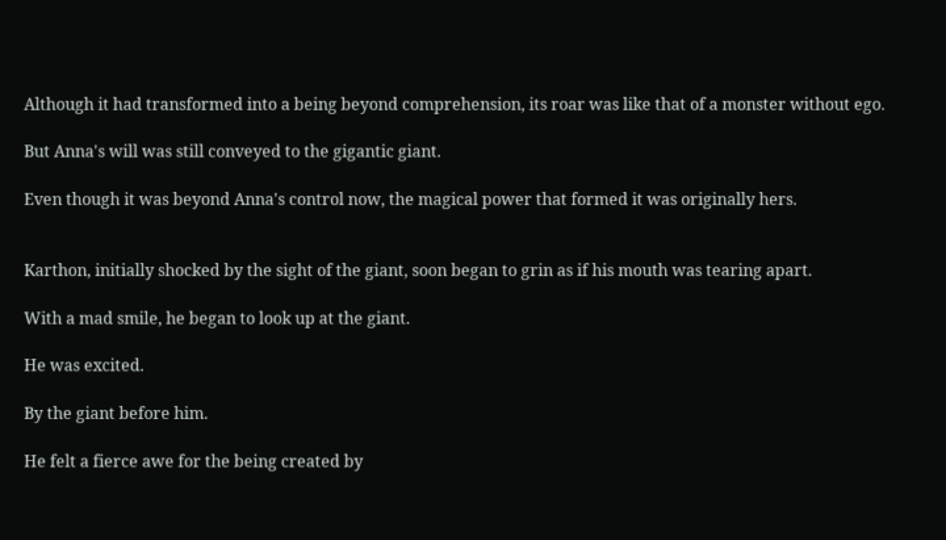Although it had transformed into a being beyond comprehension, its roar was like that of a monster without ego.

But Anna's will was still conveyed to the gigantic giant.

Even though it was beyond Anna's control now, the magical power that formed it was originally hers.


Karthon, initially shocked by the sight of the giant, soon began to grin as if his mouth was tearing apart.

With a mad smile, he began to look up at the giant.

He was excited.

By the giant before him.

He felt a fierce awe for the being created by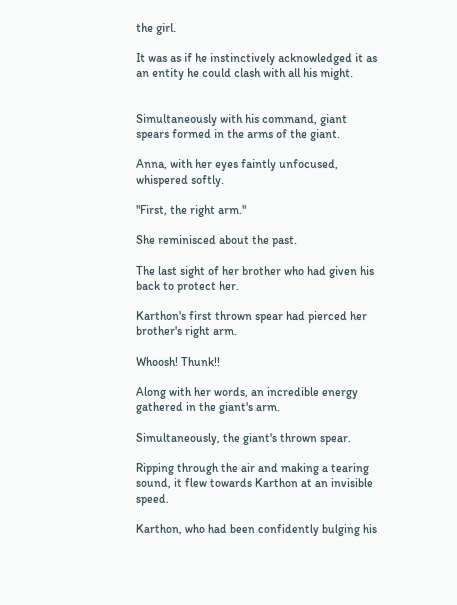the girl.

It was as if he instinctively acknowledged it as an entity he could clash with all his might.


Simultaneously with his command, giant spears formed in the arms of the giant.

Anna, with her eyes faintly unfocused, whispered softly.

"First, the right arm."

She reminisced about the past.

The last sight of her brother who had given his back to protect her.

Karthon's first thrown spear had pierced her brother's right arm.

Whoosh! Thunk!!

Along with her words, an incredible energy gathered in the giant's arm.

Simultaneously, the giant's thrown spear.

Ripping through the air and making a tearing sound, it flew towards Karthon at an invisible speed.

Karthon, who had been confidently bulging his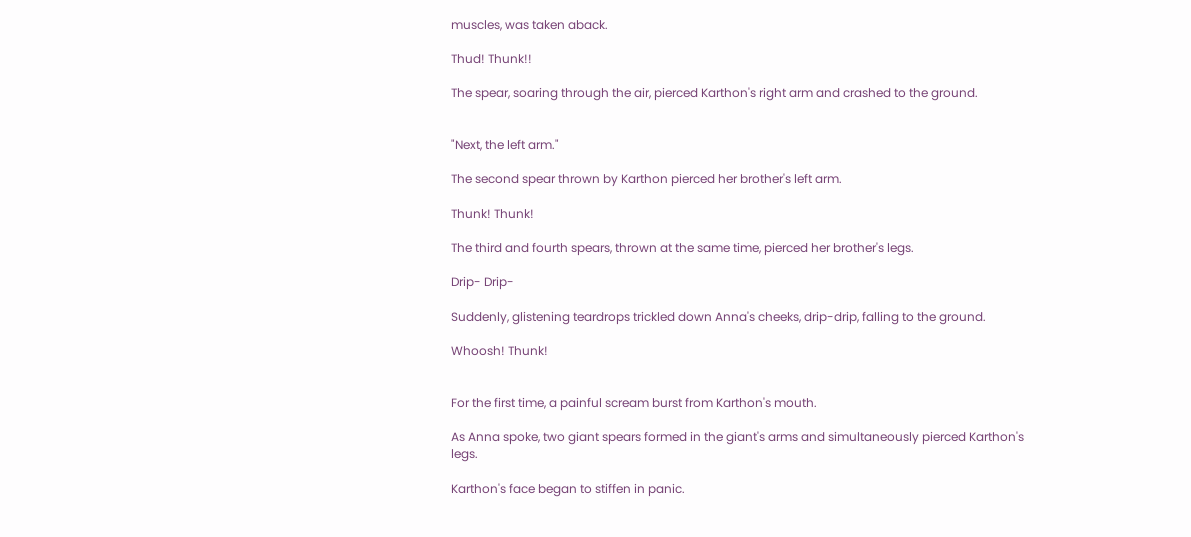muscles, was taken aback.

Thud! Thunk!!

The spear, soaring through the air, pierced Karthon's right arm and crashed to the ground.


"Next, the left arm."

The second spear thrown by Karthon pierced her brother's left arm.

Thunk! Thunk!

The third and fourth spears, thrown at the same time, pierced her brother's legs.

Drip- Drip-

Suddenly, glistening teardrops trickled down Anna's cheeks, drip-drip, falling to the ground.

Whoosh! Thunk!


For the first time, a painful scream burst from Karthon's mouth.

As Anna spoke, two giant spears formed in the giant's arms and simultaneously pierced Karthon's legs.

Karthon's face began to stiffen in panic.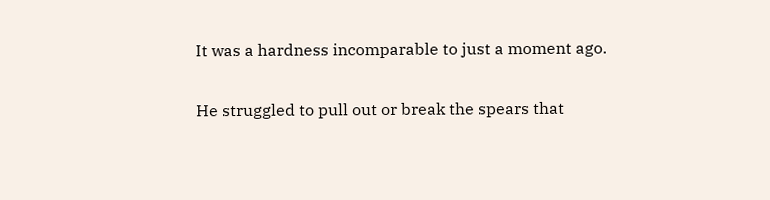It was a hardness incomparable to just a moment ago.

He struggled to pull out or break the spears that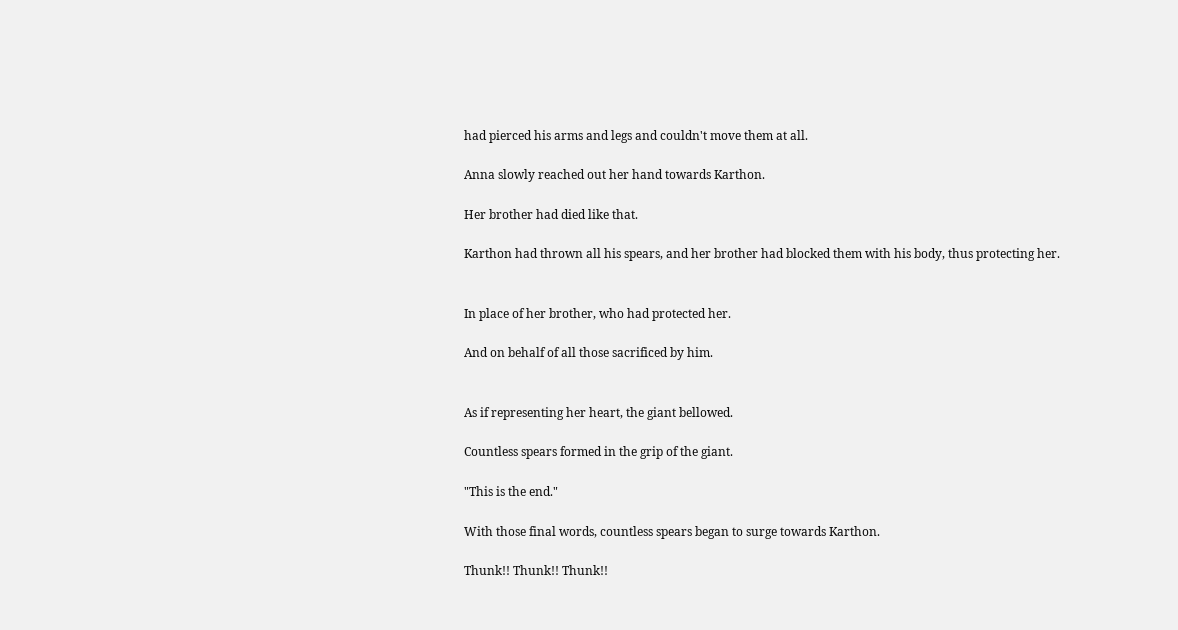had pierced his arms and legs and couldn't move them at all.

Anna slowly reached out her hand towards Karthon.

Her brother had died like that.

Karthon had thrown all his spears, and her brother had blocked them with his body, thus protecting her.


In place of her brother, who had protected her.

And on behalf of all those sacrificed by him.


As if representing her heart, the giant bellowed.

Countless spears formed in the grip of the giant.

"This is the end."

With those final words, countless spears began to surge towards Karthon.

Thunk!! Thunk!! Thunk!!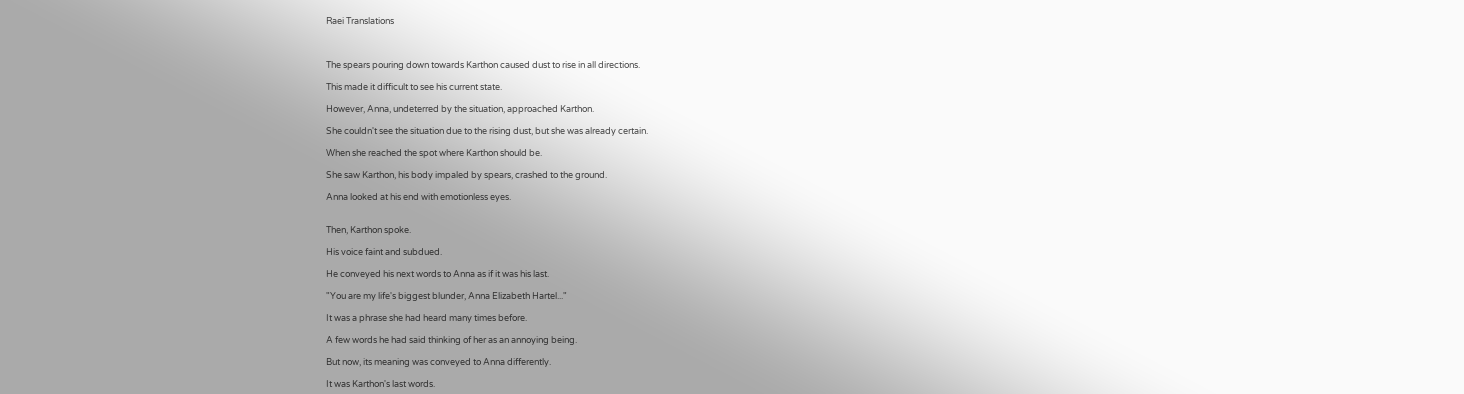Raei Translations



The spears pouring down towards Karthon caused dust to rise in all directions.

This made it difficult to see his current state.

However, Anna, undeterred by the situation, approached Karthon.

She couldn't see the situation due to the rising dust, but she was already certain.

When she reached the spot where Karthon should be.

She saw Karthon, his body impaled by spears, crashed to the ground.

Anna looked at his end with emotionless eyes.


Then, Karthon spoke.

His voice faint and subdued.

He conveyed his next words to Anna as if it was his last.

"You are my life's biggest blunder, Anna Elizabeth Hartel..."

It was a phrase she had heard many times before.

A few words he had said thinking of her as an annoying being.

But now, its meaning was conveyed to Anna differently.

It was Karthon's last words.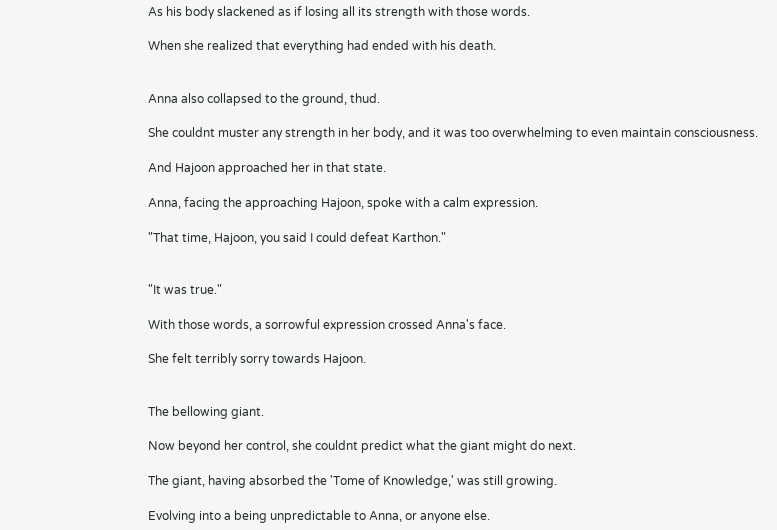As his body slackened as if losing all its strength with those words.

When she realized that everything had ended with his death.


Anna also collapsed to the ground, thud.

She couldnt muster any strength in her body, and it was too overwhelming to even maintain consciousness.

And Hajoon approached her in that state.

Anna, facing the approaching Hajoon, spoke with a calm expression.

"That time, Hajoon, you said I could defeat Karthon."


"It was true."

With those words, a sorrowful expression crossed Anna's face.

She felt terribly sorry towards Hajoon.


The bellowing giant.

Now beyond her control, she couldnt predict what the giant might do next.

The giant, having absorbed the 'Tome of Knowledge,' was still growing.

Evolving into a being unpredictable to Anna, or anyone else.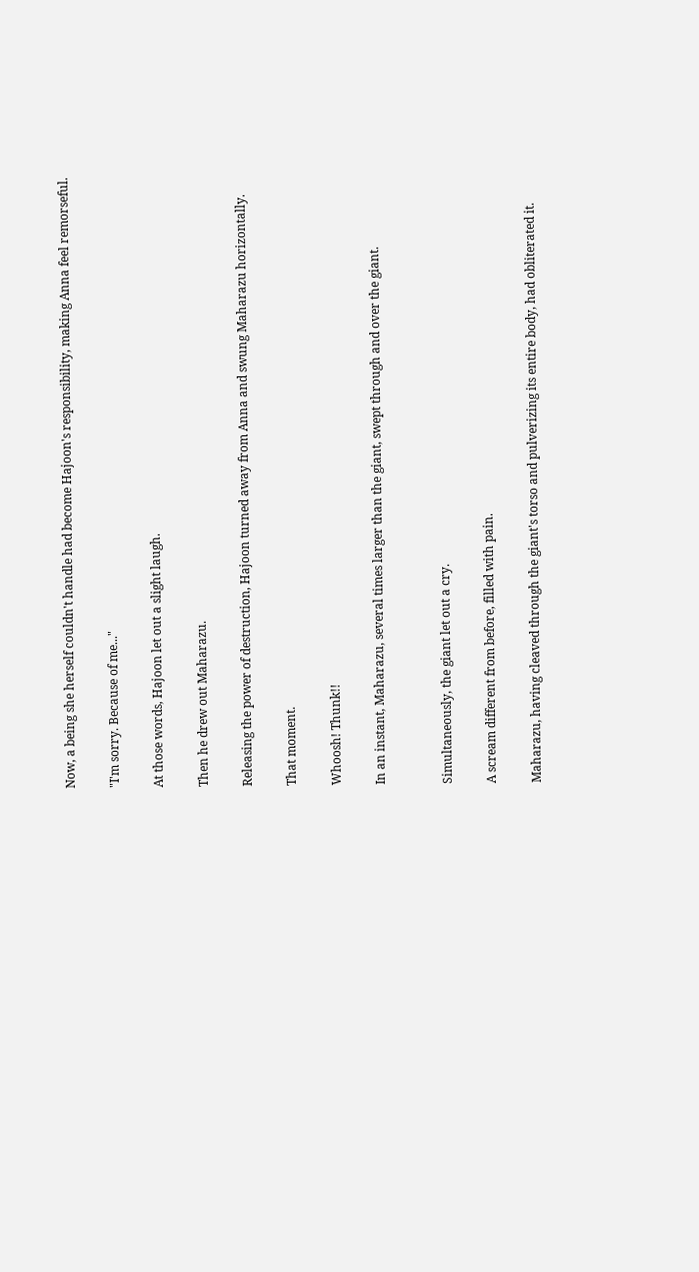Now, a being she herself couldn't handle had become Hajoon's responsibility, making Anna feel remorseful.

"I'm sorry. Because of me..."

At those words, Hajoon let out a slight laugh.

Then he drew out Maharazu.

Releasing the power of destruction, Hajoon turned away from Anna and swung Maharazu horizontally.

That moment.

Whoosh! Thunk!!

In an instant, Maharazu, several times larger than the giant, swept through and over the giant.


Simultaneously, the giant let out a cry.

A scream different from before, filled with pain.

Maharazu, having cleaved through the giant's torso and pulverizing its entire body, had obliterated it.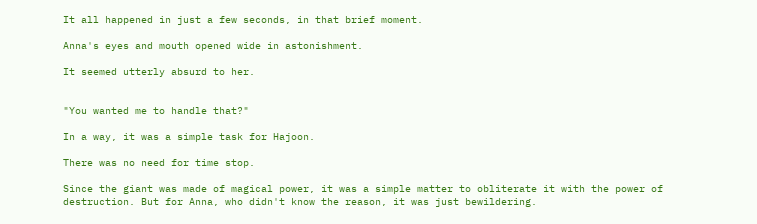It all happened in just a few seconds, in that brief moment.

Anna's eyes and mouth opened wide in astonishment.

It seemed utterly absurd to her.


"You wanted me to handle that?"

In a way, it was a simple task for Hajoon.

There was no need for time stop.

Since the giant was made of magical power, it was a simple matter to obliterate it with the power of destruction. But for Anna, who didn't know the reason, it was just bewildering.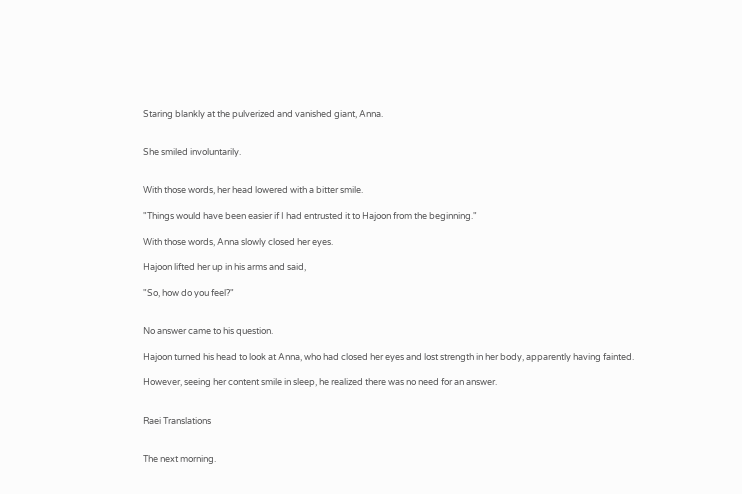Staring blankly at the pulverized and vanished giant, Anna.


She smiled involuntarily.


With those words, her head lowered with a bitter smile.

"Things would have been easier if I had entrusted it to Hajoon from the beginning."

With those words, Anna slowly closed her eyes.

Hajoon lifted her up in his arms and said,

"So, how do you feel?"


No answer came to his question.

Hajoon turned his head to look at Anna, who had closed her eyes and lost strength in her body, apparently having fainted.

However, seeing her content smile in sleep, he realized there was no need for an answer.


Raei Translations


The next morning.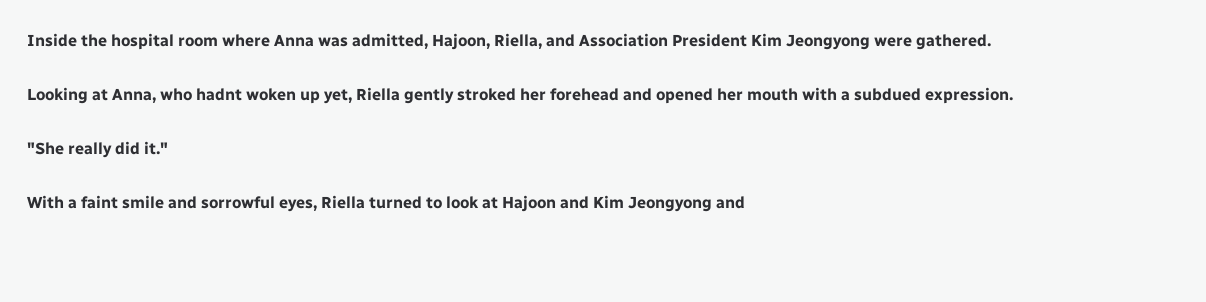Inside the hospital room where Anna was admitted, Hajoon, Riella, and Association President Kim Jeongyong were gathered.

Looking at Anna, who hadnt woken up yet, Riella gently stroked her forehead and opened her mouth with a subdued expression.

"She really did it."

With a faint smile and sorrowful eyes, Riella turned to look at Hajoon and Kim Jeongyong and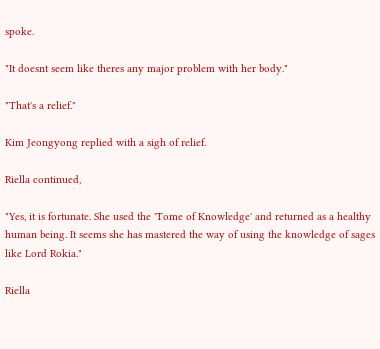spoke.

"It doesnt seem like theres any major problem with her body."

"That's a relief."

Kim Jeongyong replied with a sigh of relief.

Riella continued,

"Yes, it is fortunate. She used the 'Tome of Knowledge' and returned as a healthy human being. It seems she has mastered the way of using the knowledge of sages like Lord Rokia."

Riella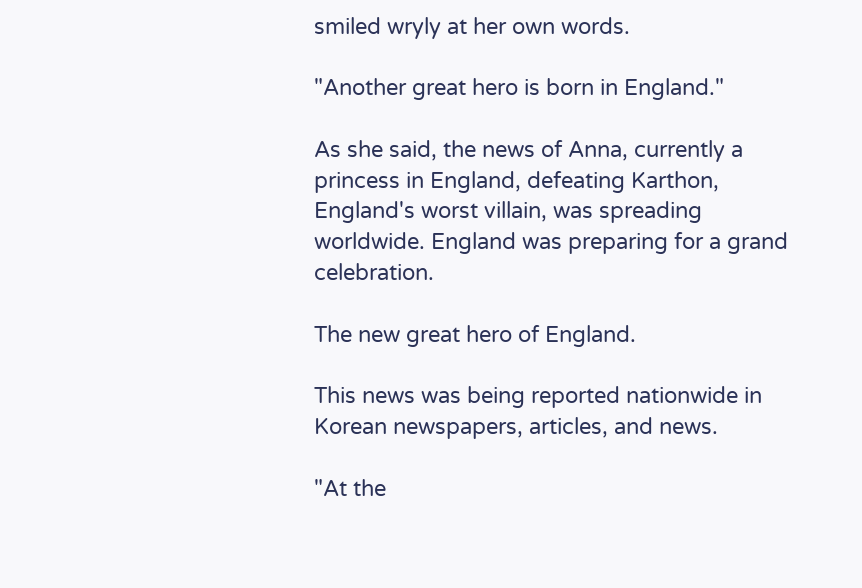smiled wryly at her own words.

"Another great hero is born in England."

As she said, the news of Anna, currently a princess in England, defeating Karthon, England's worst villain, was spreading worldwide. England was preparing for a grand celebration.

The new great hero of England.

This news was being reported nationwide in Korean newspapers, articles, and news.

"At the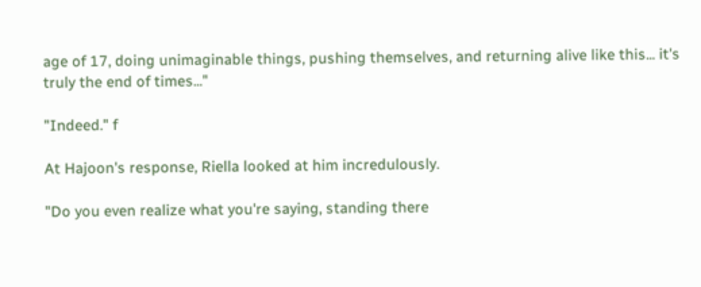age of 17, doing unimaginable things, pushing themselves, and returning alive like this... it's truly the end of times..."

"Indeed." f

At Hajoon's response, Riella looked at him incredulously.

"Do you even realize what you're saying, standing there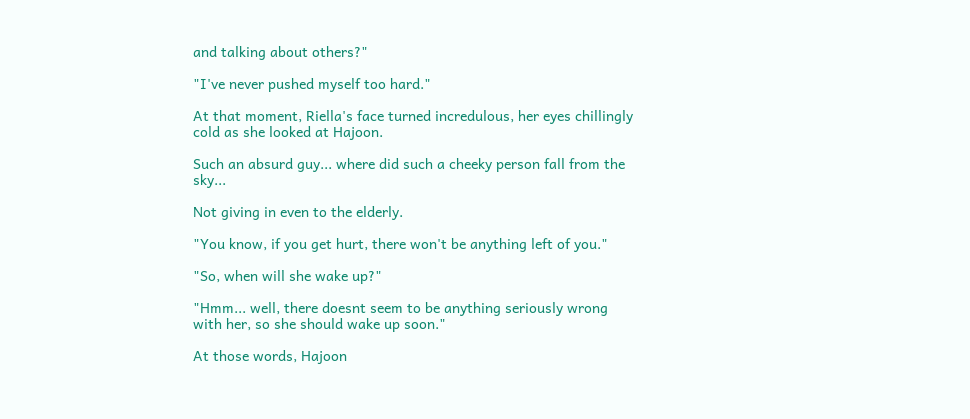and talking about others?"

"I've never pushed myself too hard."

At that moment, Riella's face turned incredulous, her eyes chillingly cold as she looked at Hajoon.

Such an absurd guy... where did such a cheeky person fall from the sky...

Not giving in even to the elderly.

"You know, if you get hurt, there won't be anything left of you."

"So, when will she wake up?"

"Hmm... well, there doesnt seem to be anything seriously wrong with her, so she should wake up soon."

At those words, Hajoon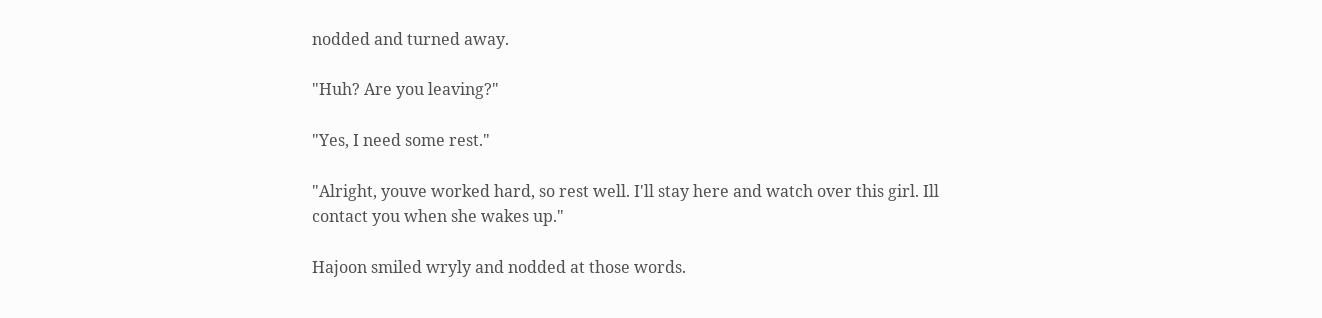nodded and turned away.

"Huh? Are you leaving?"

"Yes, I need some rest."

"Alright, youve worked hard, so rest well. I'll stay here and watch over this girl. Ill contact you when she wakes up."

Hajoon smiled wryly and nodded at those words.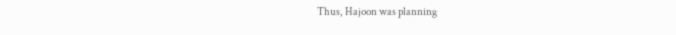Thus, Hajoon was planning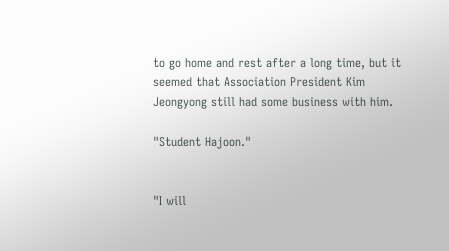to go home and rest after a long time, but it seemed that Association President Kim Jeongyong still had some business with him.

"Student Hajoon."


"I will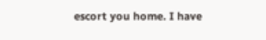escort you home. I have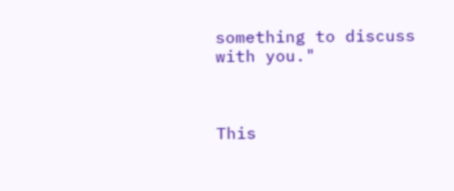something to discuss with you."



This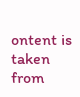ontent is taken from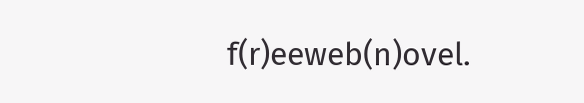f(r)eeweb(n)ovel.